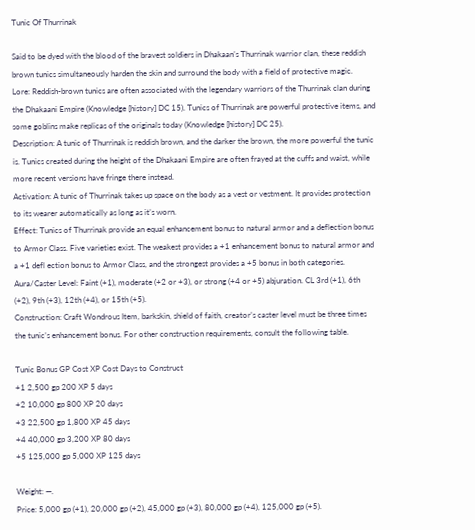Tunic Of Thurrinak

Said to be dyed with the blood of the bravest soldiers in Dhakaan’s Thurrinak warrior clan, these reddish brown tunics simultaneously harden the skin and surround the body with a field of protective magic.
Lore: Reddish-brown tunics are often associated with the legendary warriors of the Thurrinak clan during the Dhakaani Empire (Knowledge [history] DC 15). Tunics of Thurrinak are powerful protective items, and some goblins make replicas of the originals today (Knowledge [history] DC 25).
Description: A tunic of Thurrinak is reddish brown, and the darker the brown, the more powerful the tunic is. Tunics created during the height of the Dhakaani Empire are often frayed at the cuffs and waist, while more recent versions have fringe there instead.
Activation: A tunic of Thurrinak takes up space on the body as a vest or vestment. It provides protection to its wearer automatically as long as it’s worn.
Effect: Tunics of Thurrinak provide an equal enhancement bonus to natural armor and a deflection bonus to Armor Class. Five varieties exist. The weakest provides a +1 enhancement bonus to natural armor and a +1 defl ection bonus to Armor Class, and the strongest provides a +5 bonus in both categories.
Aura/Caster Level: Faint (+1), moderate (+2 or +3), or strong (+4 or +5) abjuration. CL 3rd (+1), 6th (+2), 9th (+3), 12th (+4), or 15th (+5).
Construction: Craft Wondrous Item, barkskin, shield of faith, creator’s caster level must be three times the tunic’s enhancement bonus. For other construction requirements, consult the following table.

Tunic Bonus GP Cost XP Cost Days to Construct
+1 2,500 gp 200 XP 5 days
+2 10,000 gp 800 XP 20 days
+3 22,500 gp 1,800 XP 45 days
+4 40,000 gp 3,200 XP 80 days
+5 125,000 gp 5,000 XP 125 days

Weight: —.
Price: 5,000 gp (+1), 20,000 gp (+2), 45,000 gp (+3), 80,000 gp (+4), 125,000 gp (+5).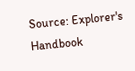Source: Explorer's Handbook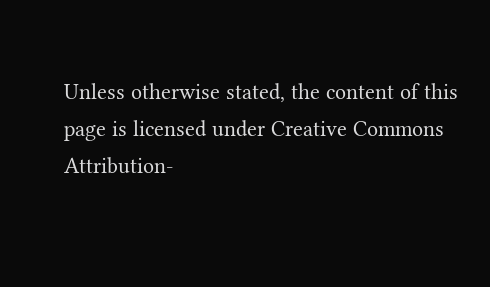Unless otherwise stated, the content of this page is licensed under Creative Commons Attribution-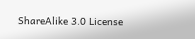ShareAlike 3.0 License